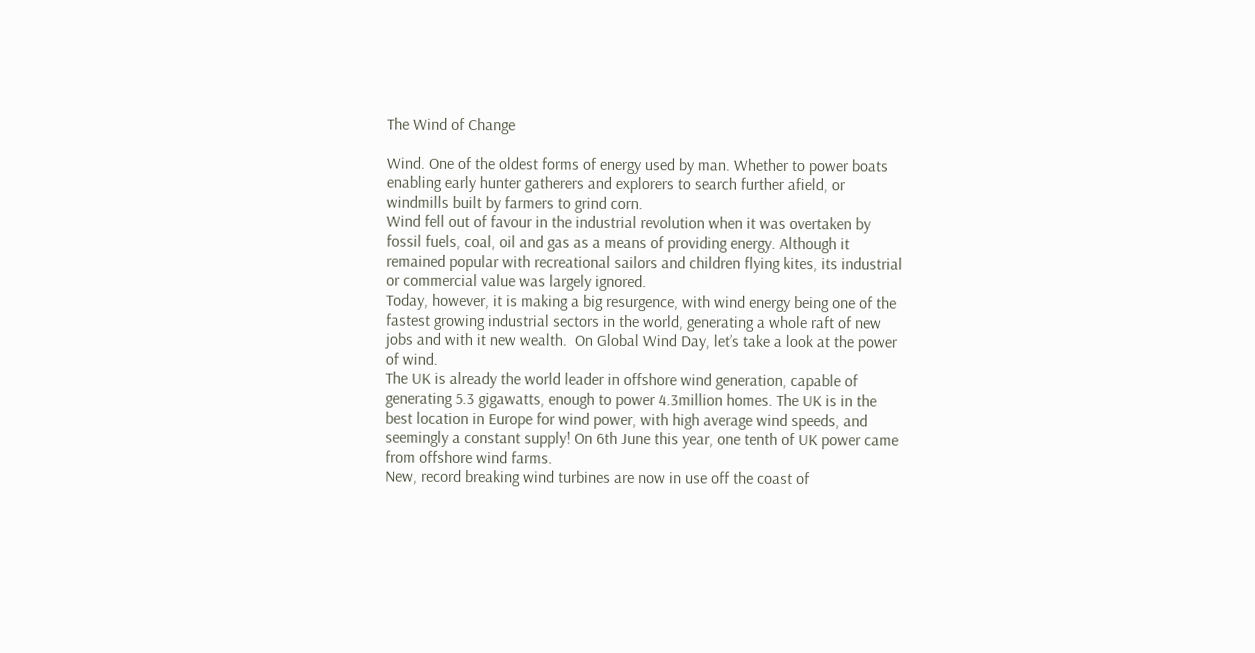The Wind of Change

Wind. One of the oldest forms of energy used by man. Whether to power boats enabling early hunter gatherers and explorers to search further afield, or windmills built by farmers to grind corn.
Wind fell out of favour in the industrial revolution when it was overtaken by fossil fuels, coal, oil and gas as a means of providing energy. Although it remained popular with recreational sailors and children flying kites, its industrial or commercial value was largely ignored.
Today, however, it is making a big resurgence, with wind energy being one of the fastest growing industrial sectors in the world, generating a whole raft of new jobs and with it new wealth.  On Global Wind Day, let’s take a look at the power of wind.
The UK is already the world leader in offshore wind generation, capable of generating 5.3 gigawatts, enough to power 4.3million homes. The UK is in the best location in Europe for wind power, with high average wind speeds, and seemingly a constant supply! On 6th June this year, one tenth of UK power came from offshore wind farms.
New, record breaking wind turbines are now in use off the coast of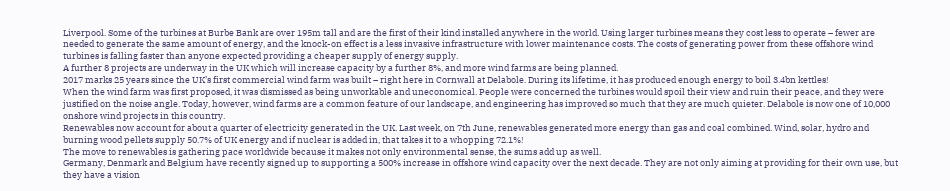Liverpool. Some of the turbines at Burbe Bank are over 195m tall and are the first of their kind installed anywhere in the world. Using larger turbines means they cost less to operate – fewer are needed to generate the same amount of energy, and the knock-on effect is a less invasive infrastructure with lower maintenance costs. The costs of generating power from these offshore wind turbines is falling faster than anyone expected providing a cheaper supply of energy supply.
A further 8 projects are underway in the UK which will increase capacity by a further 8%, and more wind farms are being planned.
2017 marks 25 years since the UK’s first commercial wind farm was built – right here in Cornwall at Delabole. During its lifetime, it has produced enough energy to boil 3.4bn kettles!
When the wind farm was first proposed, it was dismissed as being unworkable and uneconomical. People were concerned the turbines would spoil their view and ruin their peace, and they were justified on the noise angle. Today, however, wind farms are a common feature of our landscape, and engineering has improved so much that they are much quieter. Delabole is now one of 10,000 onshore wind projects in this country.
Renewables now account for about a quarter of electricity generated in the UK. Last week, on 7th June, renewables generated more energy than gas and coal combined. Wind, solar, hydro and burning wood pellets supply 50.7% of UK energy and if nuclear is added in, that takes it to a whopping 72.1%!
The move to renewables is gathering pace worldwide because it makes not only environmental sense, the sums add up as well.
Germany, Denmark and Belgium have recently signed up to supporting a 500% increase in offshore wind capacity over the next decade. They are not only aiming at providing for their own use, but they have a vision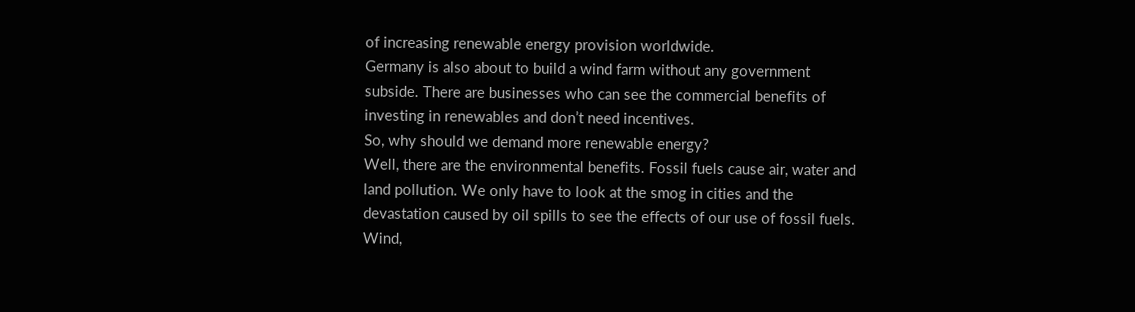of increasing renewable energy provision worldwide.
Germany is also about to build a wind farm without any government subside. There are businesses who can see the commercial benefits of investing in renewables and don’t need incentives.
So, why should we demand more renewable energy?
Well, there are the environmental benefits. Fossil fuels cause air, water and land pollution. We only have to look at the smog in cities and the devastation caused by oil spills to see the effects of our use of fossil fuels. Wind,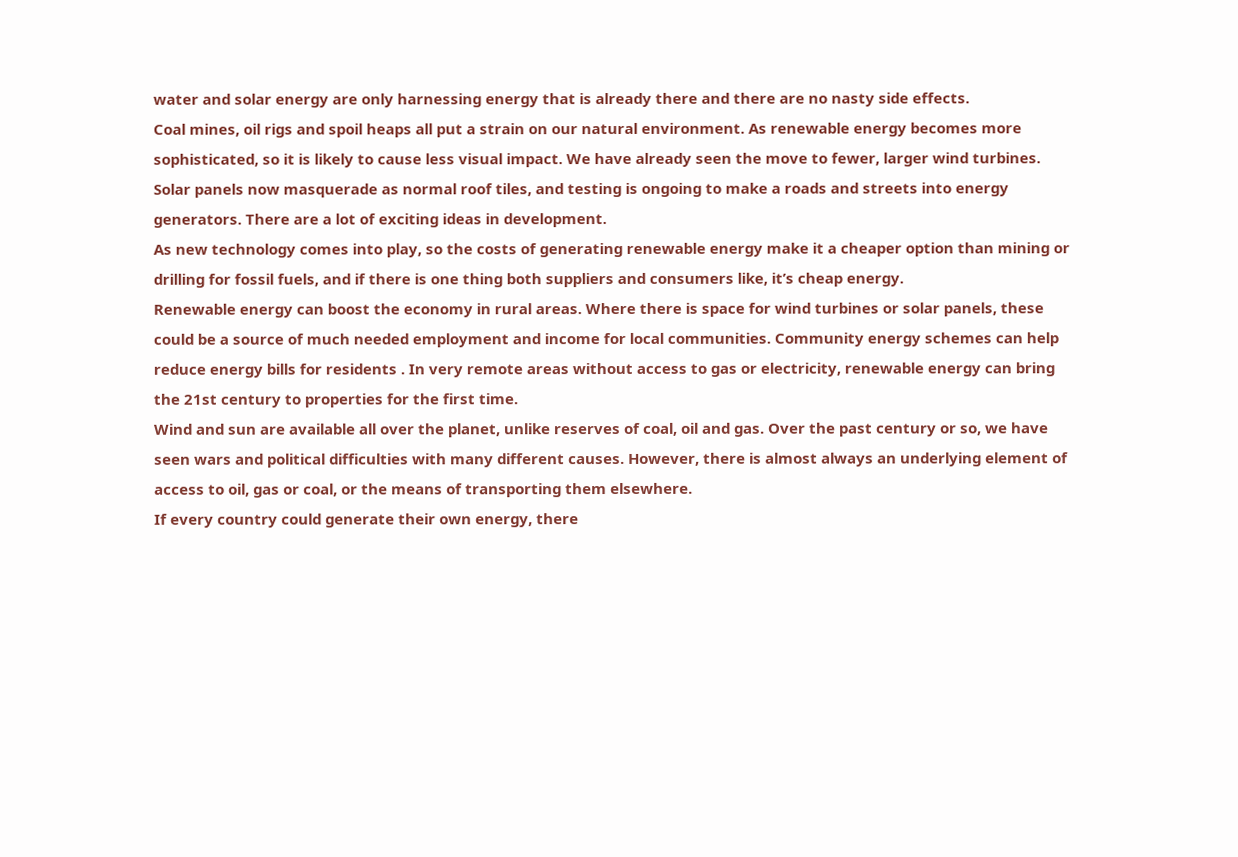water and solar energy are only harnessing energy that is already there and there are no nasty side effects.
Coal mines, oil rigs and spoil heaps all put a strain on our natural environment. As renewable energy becomes more sophisticated, so it is likely to cause less visual impact. We have already seen the move to fewer, larger wind turbines. Solar panels now masquerade as normal roof tiles, and testing is ongoing to make a roads and streets into energy generators. There are a lot of exciting ideas in development.
As new technology comes into play, so the costs of generating renewable energy make it a cheaper option than mining or drilling for fossil fuels, and if there is one thing both suppliers and consumers like, it’s cheap energy.
Renewable energy can boost the economy in rural areas. Where there is space for wind turbines or solar panels, these could be a source of much needed employment and income for local communities. Community energy schemes can help reduce energy bills for residents . In very remote areas without access to gas or electricity, renewable energy can bring the 21st century to properties for the first time.
Wind and sun are available all over the planet, unlike reserves of coal, oil and gas. Over the past century or so, we have seen wars and political difficulties with many different causes. However, there is almost always an underlying element of access to oil, gas or coal, or the means of transporting them elsewhere.
If every country could generate their own energy, there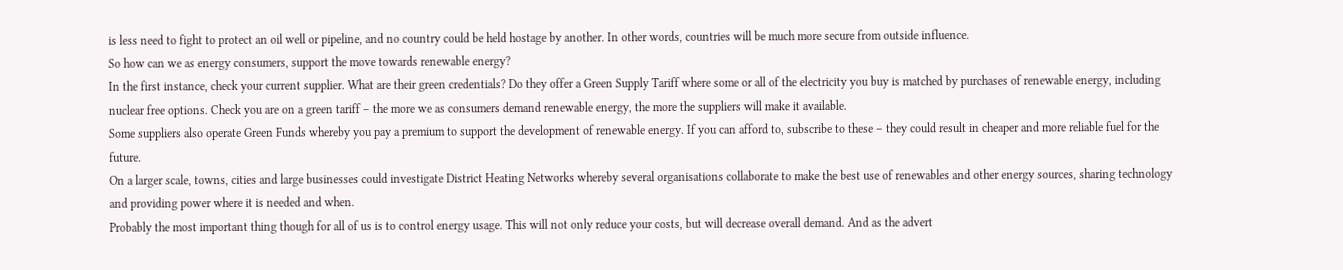is less need to fight to protect an oil well or pipeline, and no country could be held hostage by another. In other words, countries will be much more secure from outside influence.
So how can we as energy consumers, support the move towards renewable energy?
In the first instance, check your current supplier. What are their green credentials? Do they offer a Green Supply Tariff where some or all of the electricity you buy is matched by purchases of renewable energy, including nuclear free options. Check you are on a green tariff – the more we as consumers demand renewable energy, the more the suppliers will make it available.
Some suppliers also operate Green Funds whereby you pay a premium to support the development of renewable energy. If you can afford to, subscribe to these – they could result in cheaper and more reliable fuel for the future.
On a larger scale, towns, cities and large businesses could investigate District Heating Networks whereby several organisations collaborate to make the best use of renewables and other energy sources, sharing technology and providing power where it is needed and when.
Probably the most important thing though for all of us is to control energy usage. This will not only reduce your costs, but will decrease overall demand. And as the advert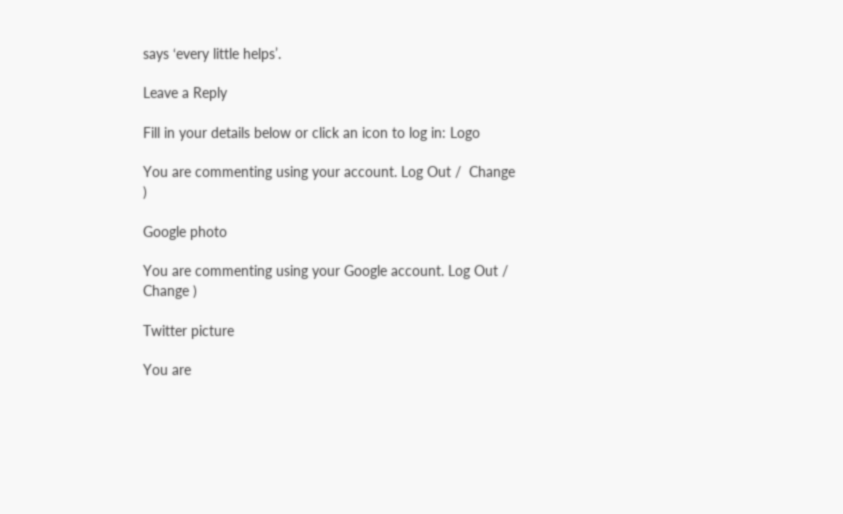says ‘every little helps’.

Leave a Reply

Fill in your details below or click an icon to log in: Logo

You are commenting using your account. Log Out /  Change )

Google photo

You are commenting using your Google account. Log Out /  Change )

Twitter picture

You are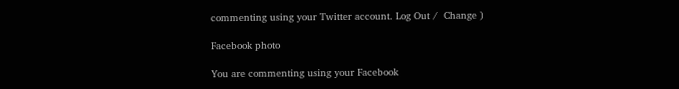commenting using your Twitter account. Log Out /  Change )

Facebook photo

You are commenting using your Facebook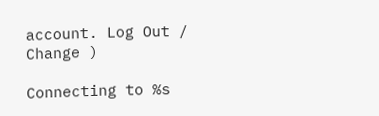account. Log Out /  Change )

Connecting to %s